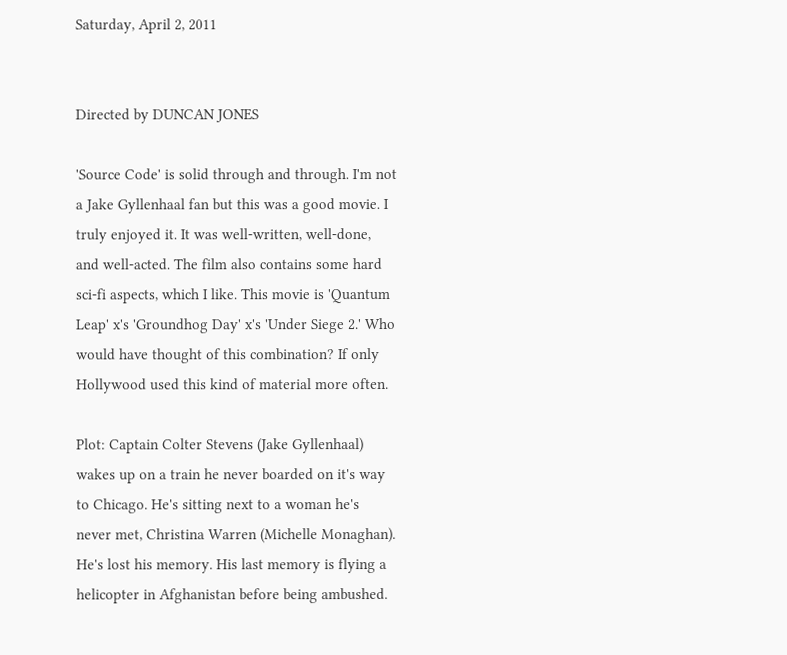Saturday, April 2, 2011


Directed by DUNCAN JONES

'Source Code' is solid through and through. I'm not a Jake Gyllenhaal fan but this was a good movie. I truly enjoyed it. It was well-written, well-done, and well-acted. The film also contains some hard sci-fi aspects, which I like. This movie is 'Quantum Leap' x's 'Groundhog Day' x's 'Under Siege 2.' Who would have thought of this combination? If only Hollywood used this kind of material more often.

Plot: Captain Colter Stevens (Jake Gyllenhaal) wakes up on a train he never boarded on it's way to Chicago. He's sitting next to a woman he's never met, Christina Warren (Michelle Monaghan). He's lost his memory. His last memory is flying a helicopter in Afghanistan before being ambushed.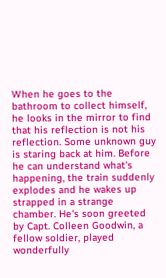When he goes to the bathroom to collect himself, he looks in the mirror to find that his reflection is not his reflection. Some unknown guy is staring back at him. Before he can understand what's happening, the train suddenly explodes and he wakes up strapped in a strange chamber. He's soon greeted by Capt. Colleen Goodwin, a fellow soldier, played wonderfully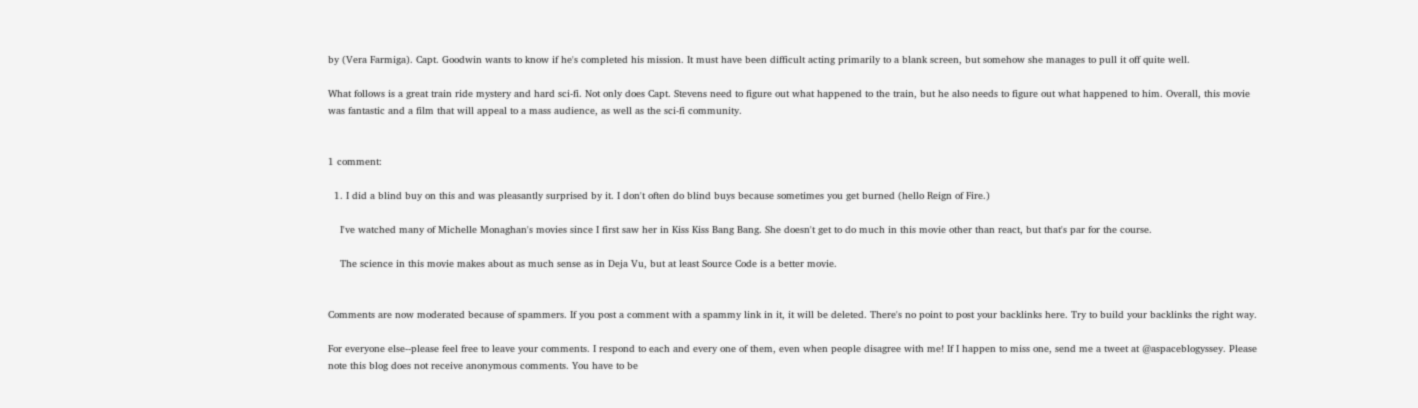by (Vera Farmiga). Capt. Goodwin wants to know if he's completed his mission. It must have been difficult acting primarily to a blank screen, but somehow she manages to pull it off quite well.

What follows is a great train ride mystery and hard sci-fi. Not only does Capt. Stevens need to figure out what happened to the train, but he also needs to figure out what happened to him. Overall, this movie was fantastic and a film that will appeal to a mass audience, as well as the sci-fi community.


1 comment:

  1. I did a blind buy on this and was pleasantly surprised by it. I don't often do blind buys because sometimes you get burned (hello Reign of Fire.)

    I've watched many of Michelle Monaghan's movies since I first saw her in Kiss Kiss Bang Bang. She doesn't get to do much in this movie other than react, but that's par for the course.

    The science in this movie makes about as much sense as in Deja Vu, but at least Source Code is a better movie.


Comments are now moderated because of spammers. If you post a comment with a spammy link in it, it will be deleted. There's no point to post your backlinks here. Try to build your backlinks the right way.

For everyone else--please feel free to leave your comments. I respond to each and every one of them, even when people disagree with me! If I happen to miss one, send me a tweet at @aspaceblogyssey. Please note this blog does not receive anonymous comments. You have to be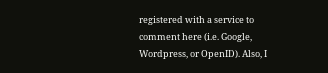registered with a service to comment here (i.e. Google, Wordpress, or OpenID). Also, I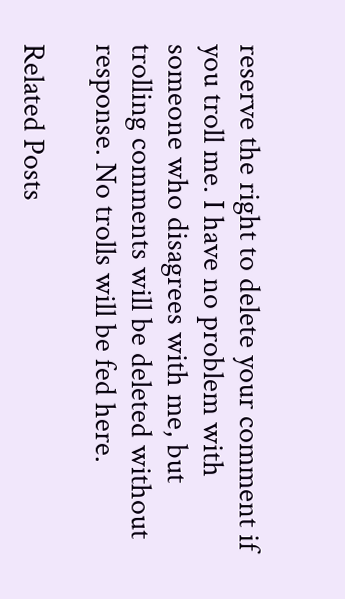reserve the right to delete your comment if you troll me. I have no problem with someone who disagrees with me, but trolling comments will be deleted without response. No trolls will be fed here.

Related Posts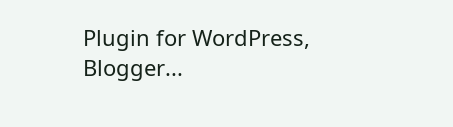Plugin for WordPress, Blogger...